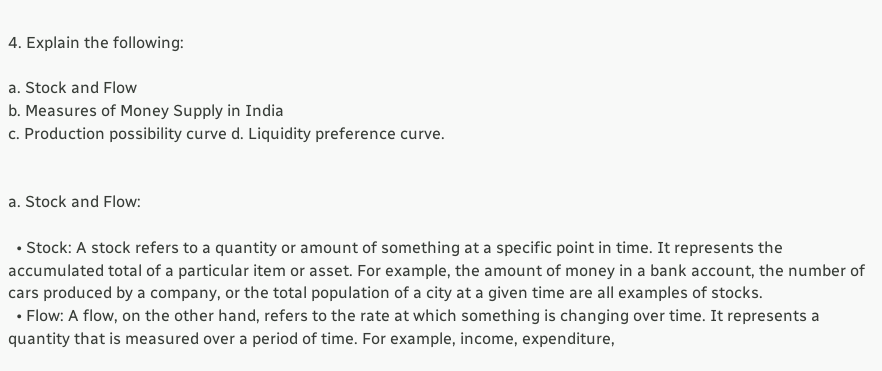4. Explain the following:

a. Stock and Flow
b. Measures of Money Supply in India
c. Production possibility curve d. Liquidity preference curve.


a. Stock and Flow:

  • Stock: A stock refers to a quantity or amount of something at a specific point in time. It represents the accumulated total of a particular item or asset. For example, the amount of money in a bank account, the number of cars produced by a company, or the total population of a city at a given time are all examples of stocks.
  • Flow: A flow, on the other hand, refers to the rate at which something is changing over time. It represents a quantity that is measured over a period of time. For example, income, expenditure,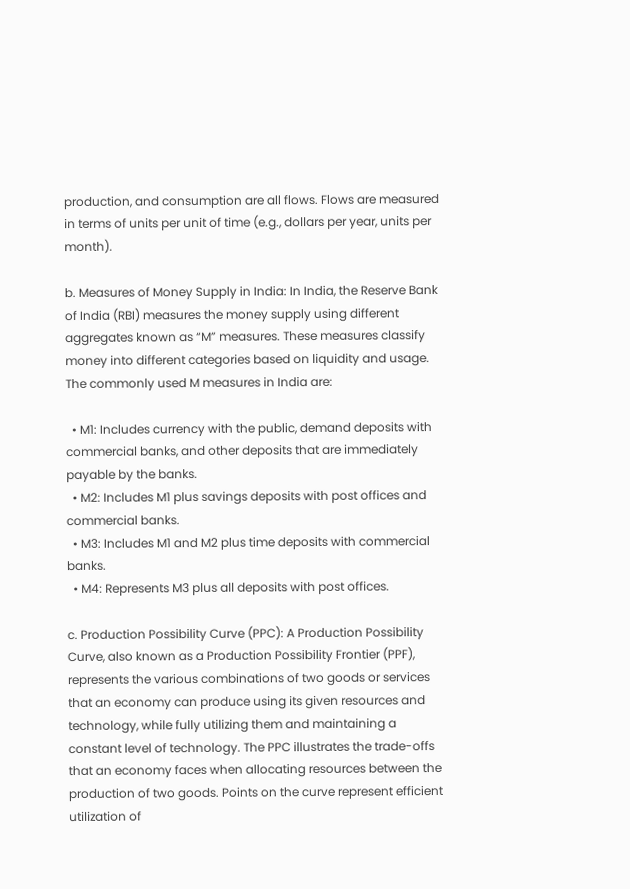production, and consumption are all flows. Flows are measured in terms of units per unit of time (e.g., dollars per year, units per month).

b. Measures of Money Supply in India: In India, the Reserve Bank of India (RBI) measures the money supply using different aggregates known as “M” measures. These measures classify money into different categories based on liquidity and usage. The commonly used M measures in India are:

  • M1: Includes currency with the public, demand deposits with commercial banks, and other deposits that are immediately payable by the banks.
  • M2: Includes M1 plus savings deposits with post offices and commercial banks.
  • M3: Includes M1 and M2 plus time deposits with commercial banks.
  • M4: Represents M3 plus all deposits with post offices.

c. Production Possibility Curve (PPC): A Production Possibility Curve, also known as a Production Possibility Frontier (PPF), represents the various combinations of two goods or services that an economy can produce using its given resources and technology, while fully utilizing them and maintaining a constant level of technology. The PPC illustrates the trade-offs that an economy faces when allocating resources between the production of two goods. Points on the curve represent efficient utilization of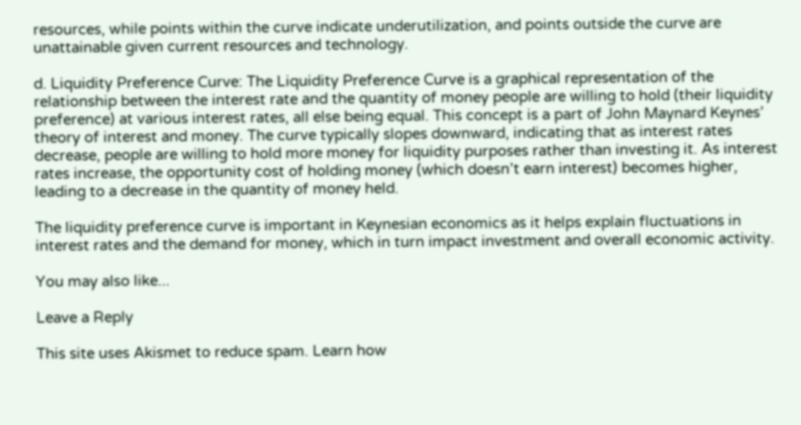resources, while points within the curve indicate underutilization, and points outside the curve are unattainable given current resources and technology.

d. Liquidity Preference Curve: The Liquidity Preference Curve is a graphical representation of the relationship between the interest rate and the quantity of money people are willing to hold (their liquidity preference) at various interest rates, all else being equal. This concept is a part of John Maynard Keynes’ theory of interest and money. The curve typically slopes downward, indicating that as interest rates decrease, people are willing to hold more money for liquidity purposes rather than investing it. As interest rates increase, the opportunity cost of holding money (which doesn’t earn interest) becomes higher, leading to a decrease in the quantity of money held.

The liquidity preference curve is important in Keynesian economics as it helps explain fluctuations in interest rates and the demand for money, which in turn impact investment and overall economic activity.

You may also like...

Leave a Reply

This site uses Akismet to reduce spam. Learn how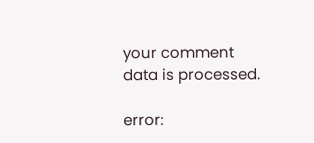your comment data is processed.

error: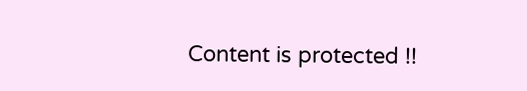Content is protected !!